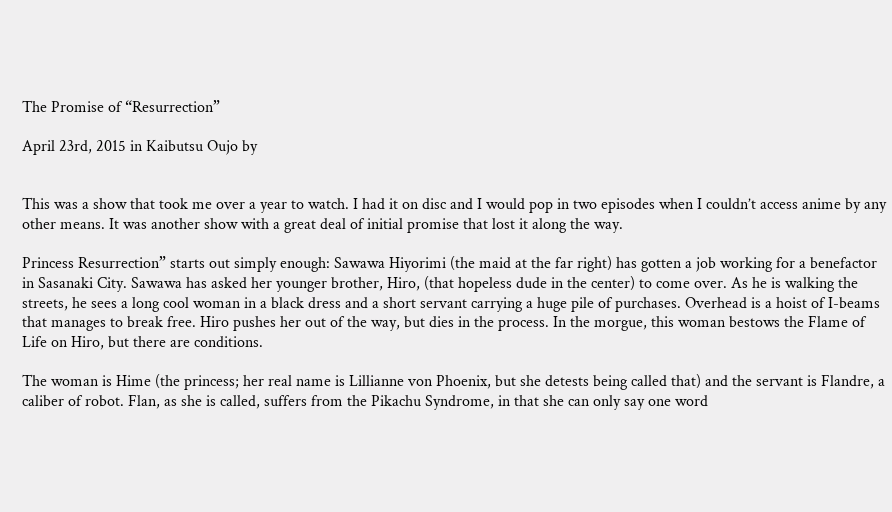The Promise of “Resurrection”

April 23rd, 2015 in Kaibutsu Oujo by


This was a show that took me over a year to watch. I had it on disc and I would pop in two episodes when I couldn’t access anime by any other means. It was another show with a great deal of initial promise that lost it along the way.

Princess Resurrection” starts out simply enough: Sawawa Hiyorimi (the maid at the far right) has gotten a job working for a benefactor in Sasanaki City. Sawawa has asked her younger brother, Hiro, (that hopeless dude in the center) to come over. As he is walking the streets, he sees a long cool woman in a black dress and a short servant carrying a huge pile of purchases. Overhead is a hoist of I-beams that manages to break free. Hiro pushes her out of the way, but dies in the process. In the morgue, this woman bestows the Flame of Life on Hiro, but there are conditions.

The woman is Hime (the princess; her real name is Lillianne von Phoenix, but she detests being called that) and the servant is Flandre, a caliber of robot. Flan, as she is called, suffers from the Pikachu Syndrome, in that she can only say one word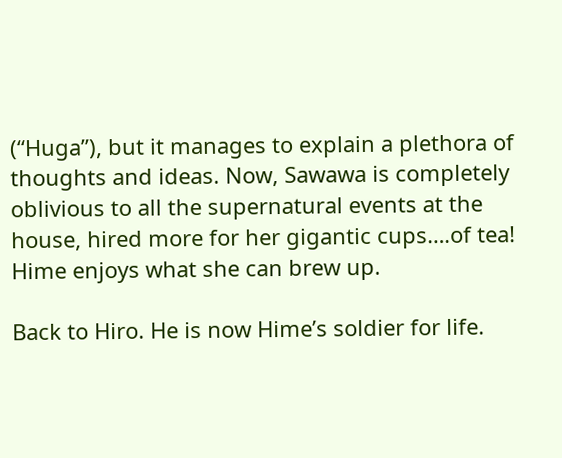(“Huga”), but it manages to explain a plethora of thoughts and ideas. Now, Sawawa is completely oblivious to all the supernatural events at the house, hired more for her gigantic cups….of tea! Hime enjoys what she can brew up.

Back to Hiro. He is now Hime’s soldier for life.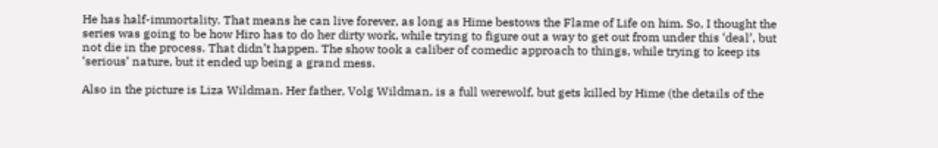He has half-immortality. That means he can live forever, as long as Hime bestows the Flame of Life on him. So, I thought the series was going to be how Hiro has to do her dirty work, while trying to figure out a way to get out from under this ‘deal’, but not die in the process. That didn’t happen. The show took a caliber of comedic approach to things, while trying to keep its ‘serious’ nature, but it ended up being a grand mess.

Also in the picture is Liza Wildman. Her father, Volg Wildman, is a full werewolf, but gets killed by Hime (the details of the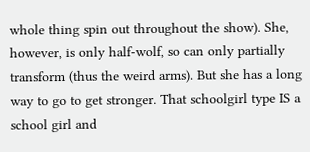whole thing spin out throughout the show). She, however, is only half-wolf, so can only partially transform (thus the weird arms). But she has a long way to go to get stronger. That schoolgirl type IS a school girl and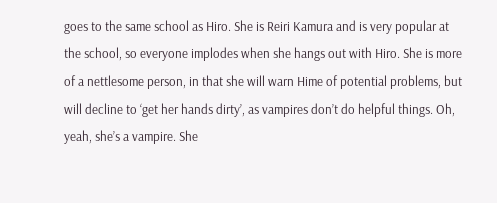goes to the same school as Hiro. She is Reiri Kamura and is very popular at the school, so everyone implodes when she hangs out with Hiro. She is more of a nettlesome person, in that she will warn Hime of potential problems, but will decline to ‘get her hands dirty’, as vampires don’t do helpful things. Oh, yeah, she’s a vampire. She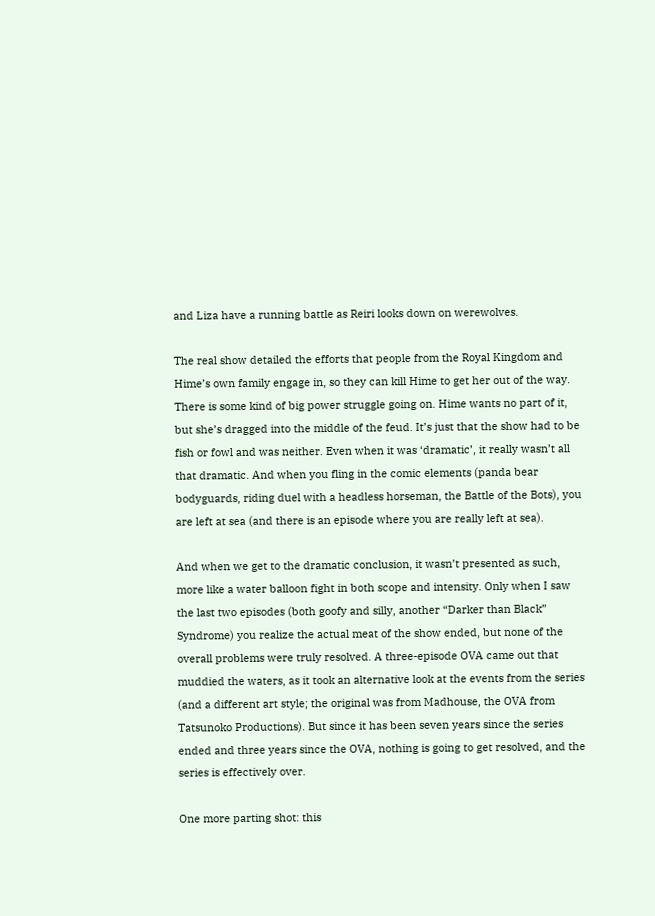and Liza have a running battle as Reiri looks down on werewolves.

The real show detailed the efforts that people from the Royal Kingdom and Hime’s own family engage in, so they can kill Hime to get her out of the way. There is some kind of big power struggle going on. Hime wants no part of it, but she’s dragged into the middle of the feud. It’s just that the show had to be fish or fowl and was neither. Even when it was ‘dramatic’, it really wasn’t all that dramatic. And when you fling in the comic elements (panda bear bodyguards, riding duel with a headless horseman, the Battle of the Bots), you are left at sea (and there is an episode where you are really left at sea).

And when we get to the dramatic conclusion, it wasn’t presented as such, more like a water balloon fight in both scope and intensity. Only when I saw the last two episodes (both goofy and silly, another “Darker than Black” Syndrome) you realize the actual meat of the show ended, but none of the overall problems were truly resolved. A three-episode OVA came out that muddied the waters, as it took an alternative look at the events from the series (and a different art style; the original was from Madhouse, the OVA from Tatsunoko Productions). But since it has been seven years since the series ended and three years since the OVA, nothing is going to get resolved, and the series is effectively over.

One more parting shot: this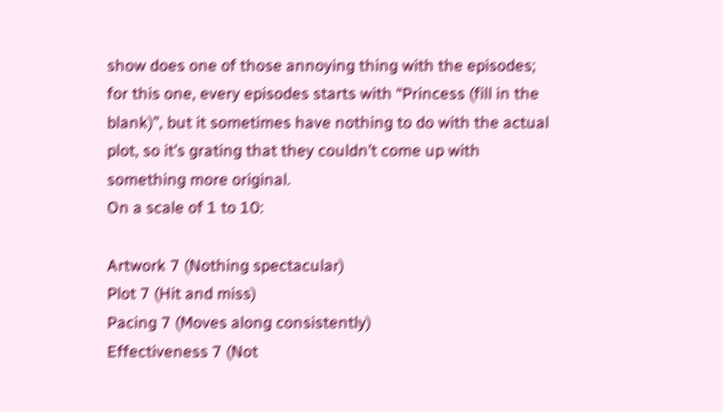show does one of those annoying thing with the episodes; for this one, every episodes starts with “Princess (fill in the blank)”, but it sometimes have nothing to do with the actual plot, so it’s grating that they couldn’t come up with something more original.
On a scale of 1 to 10:

Artwork 7 (Nothing spectacular)
Plot 7 (Hit and miss)
Pacing 7 (Moves along consistently)
Effectiveness 7 (Not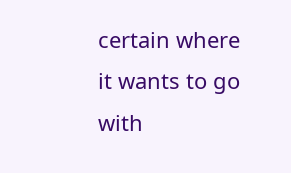certain where it wants to go with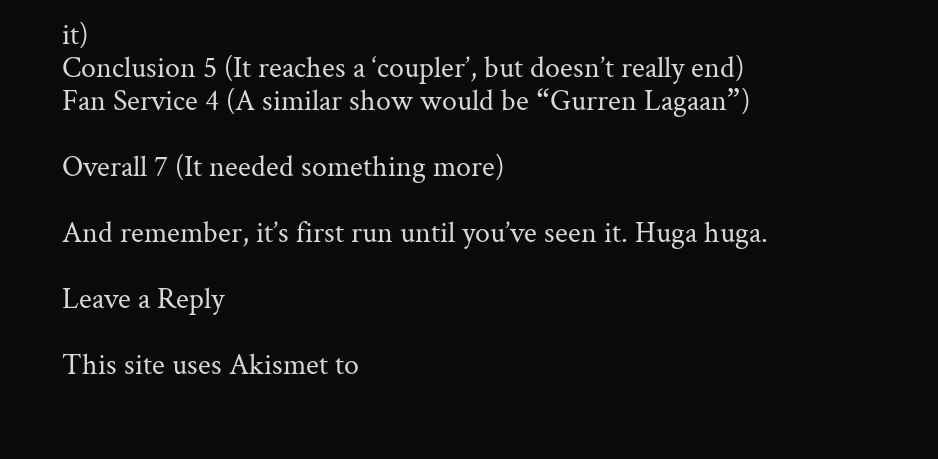it)
Conclusion 5 (It reaches a ‘coupler’, but doesn’t really end)
Fan Service 4 (A similar show would be “Gurren Lagaan”)

Overall 7 (It needed something more)

And remember, it’s first run until you’ve seen it. Huga huga.

Leave a Reply

This site uses Akismet to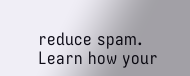reduce spam. Learn how your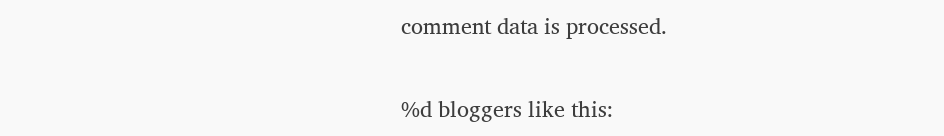comment data is processed.

%d bloggers like this: